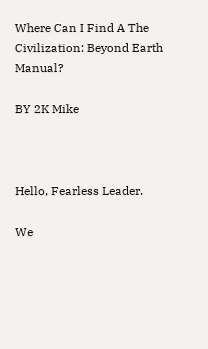Where Can I Find A The Civilization: Beyond Earth Manual?

BY 2K Mike



Hello, Fearless Leader.

We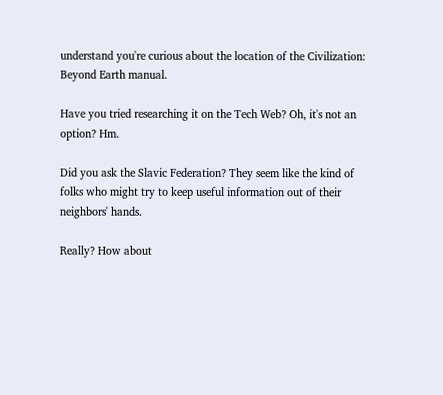understand you're curious about the location of the Civilization: Beyond Earth manual.

Have you tried researching it on the Tech Web? Oh, it's not an option? Hm.

Did you ask the Slavic Federation? They seem like the kind of folks who might try to keep useful information out of their neighbors' hands.

Really? How about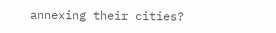annexing their cities?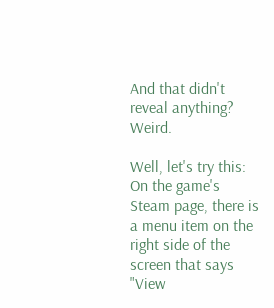And that didn't reveal anything? Weird.

Well, let's try this: On the game's Steam page, there is a menu item on the right side of the screen that says "View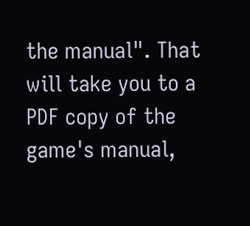the manual". That will take you to a PDF copy of the game's manual,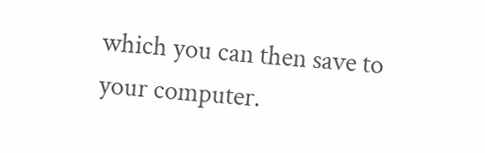which you can then save to your computer.